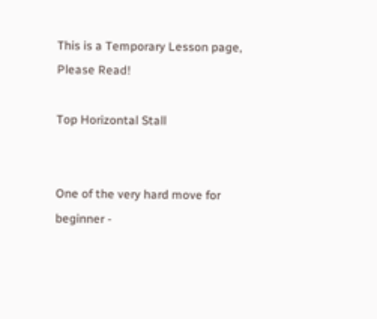This is a Temporary Lesson page, Please Read!

Top Horizontal Stall


One of the very hard move for beginner -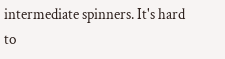intermediate spinners. It's hard to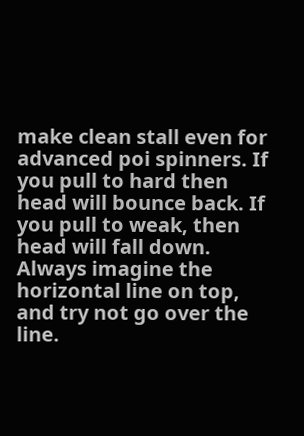make clean stall even for advanced poi spinners. If you pull to hard then head will bounce back. If you pull to weak, then head will fall down. Always imagine the horizontal line on top, and try not go over the line.